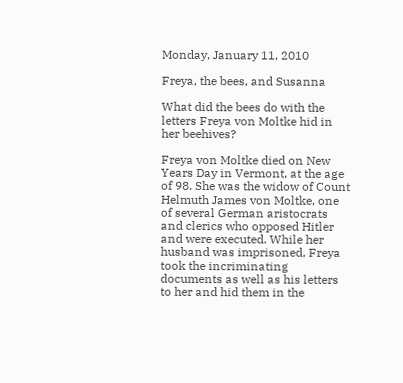Monday, January 11, 2010

Freya, the bees, and Susanna

What did the bees do with the letters Freya von Moltke hid in her beehives?

Freya von Moltke died on New Years Day in Vermont, at the age of 98. She was the widow of Count Helmuth James von Moltke, one of several German aristocrats and clerics who opposed Hitler and were executed. While her husband was imprisoned, Freya took the incriminating documents as well as his letters to her and hid them in the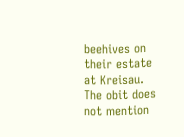beehives on their estate at Kreisau. The obit does not mention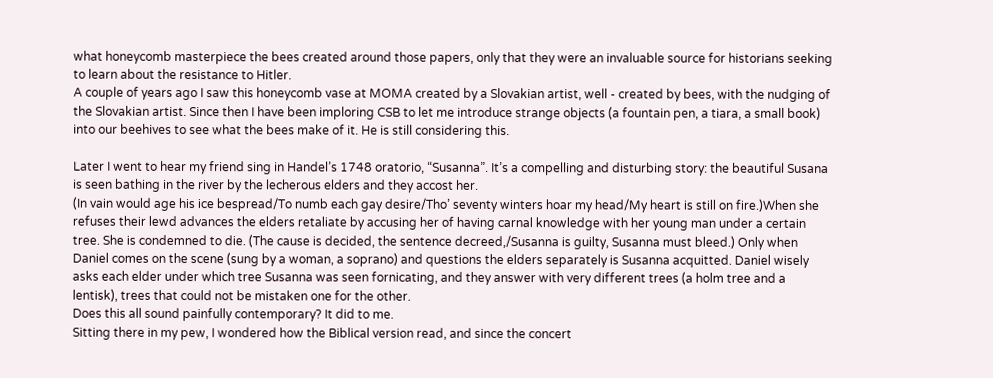what honeycomb masterpiece the bees created around those papers, only that they were an invaluable source for historians seeking to learn about the resistance to Hitler.
A couple of years ago I saw this honeycomb vase at MOMA created by a Slovakian artist, well - created by bees, with the nudging of the Slovakian artist. Since then I have been imploring CSB to let me introduce strange objects (a fountain pen, a tiara, a small book) into our beehives to see what the bees make of it. He is still considering this.

Later I went to hear my friend sing in Handel’s 1748 oratorio, “Susanna”. It’s a compelling and disturbing story: the beautiful Susana is seen bathing in the river by the lecherous elders and they accost her.
(In vain would age his ice bespread/To numb each gay desire/Tho’ seventy winters hoar my head/My heart is still on fire.)When she refuses their lewd advances the elders retaliate by accusing her of having carnal knowledge with her young man under a certain tree. She is condemned to die. (The cause is decided, the sentence decreed,/Susanna is guilty, Susanna must bleed.) Only when Daniel comes on the scene (sung by a woman, a soprano) and questions the elders separately is Susanna acquitted. Daniel wisely asks each elder under which tree Susanna was seen fornicating, and they answer with very different trees (a holm tree and a lentisk), trees that could not be mistaken one for the other.
Does this all sound painfully contemporary? It did to me.
Sitting there in my pew, I wondered how the Biblical version read, and since the concert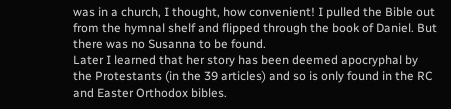was in a church, I thought, how convenient! I pulled the Bible out from the hymnal shelf and flipped through the book of Daniel. But there was no Susanna to be found.
Later I learned that her story has been deemed apocryphal by the Protestants (in the 39 articles) and so is only found in the RC and Easter Orthodox bibles.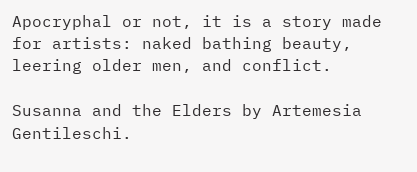Apocryphal or not, it is a story made for artists: naked bathing beauty, leering older men, and conflict.

Susanna and the Elders by Artemesia Gentileschi.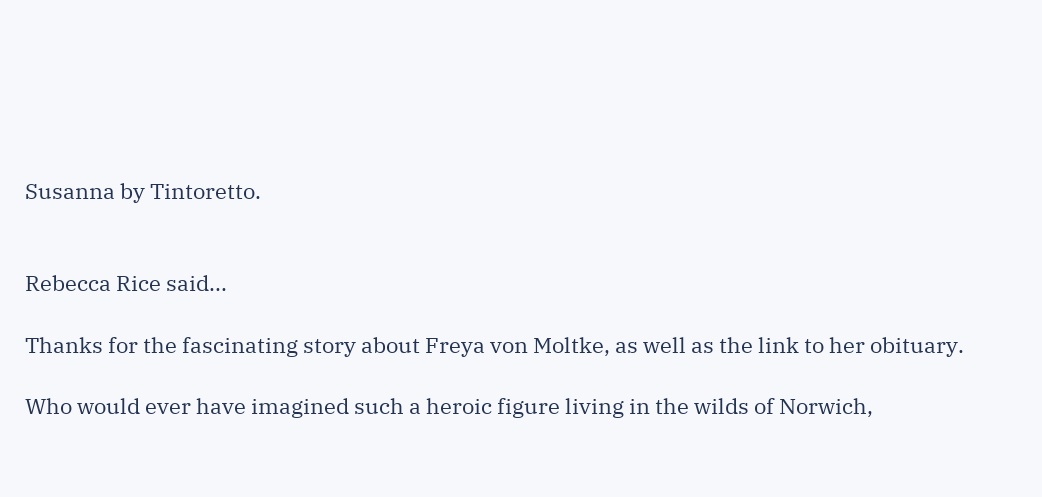Susanna by Tintoretto.


Rebecca Rice said...

Thanks for the fascinating story about Freya von Moltke, as well as the link to her obituary.

Who would ever have imagined such a heroic figure living in the wilds of Norwich,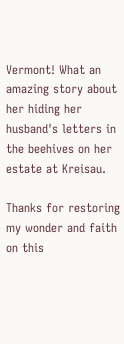Vermont! What an amazing story about her hiding her husband's letters in the beehives on her estate at Kreisau.

Thanks for restoring my wonder and faith on this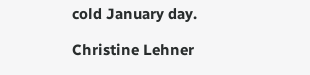cold January day.

Christine Lehner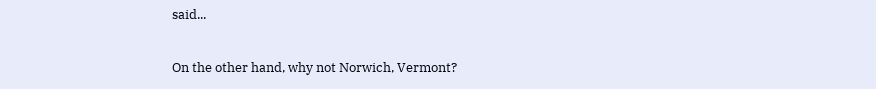said...

On the other hand, why not Norwich, Vermont?